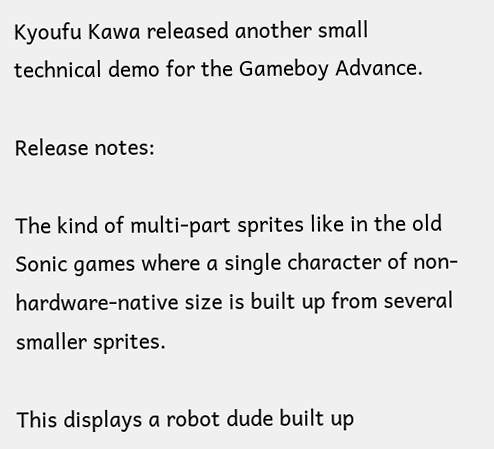Kyoufu Kawa released another small technical demo for the Gameboy Advance.

Release notes:

The kind of multi-part sprites like in the old Sonic games where a single character of non-hardware-native size is built up from several smaller sprites.

This displays a robot dude built up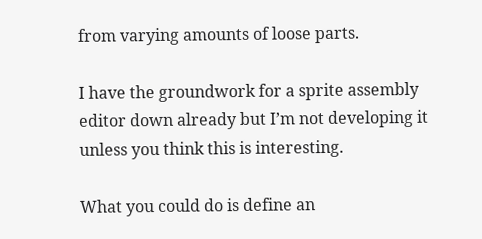from varying amounts of loose parts.

I have the groundwork for a sprite assembly editor down already but I’m not developing it unless you think this is interesting.

What you could do is define an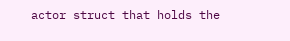actor struct that holds the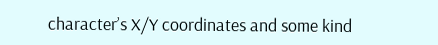character’s X/Y coordinates and some kind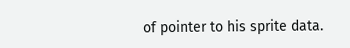of pointer to his sprite data.